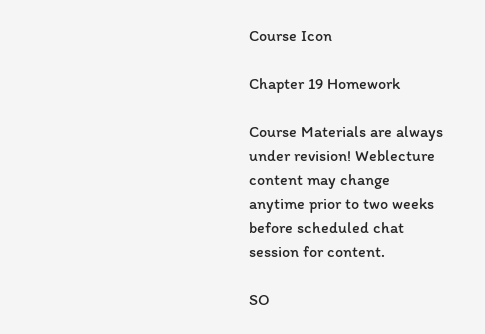Course Icon

Chapter 19 Homework

Course Materials are always under revision! Weblecture content may change anytime prior to two weeks before scheduled chat session for content.

SO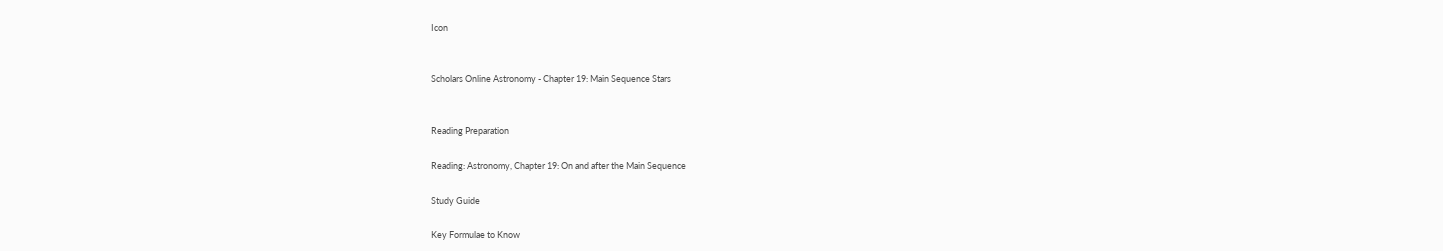Icon


Scholars Online Astronomy - Chapter 19: Main Sequence Stars


Reading Preparation

Reading: Astronomy, Chapter 19: On and after the Main Sequence

Study Guide

Key Formulae to Know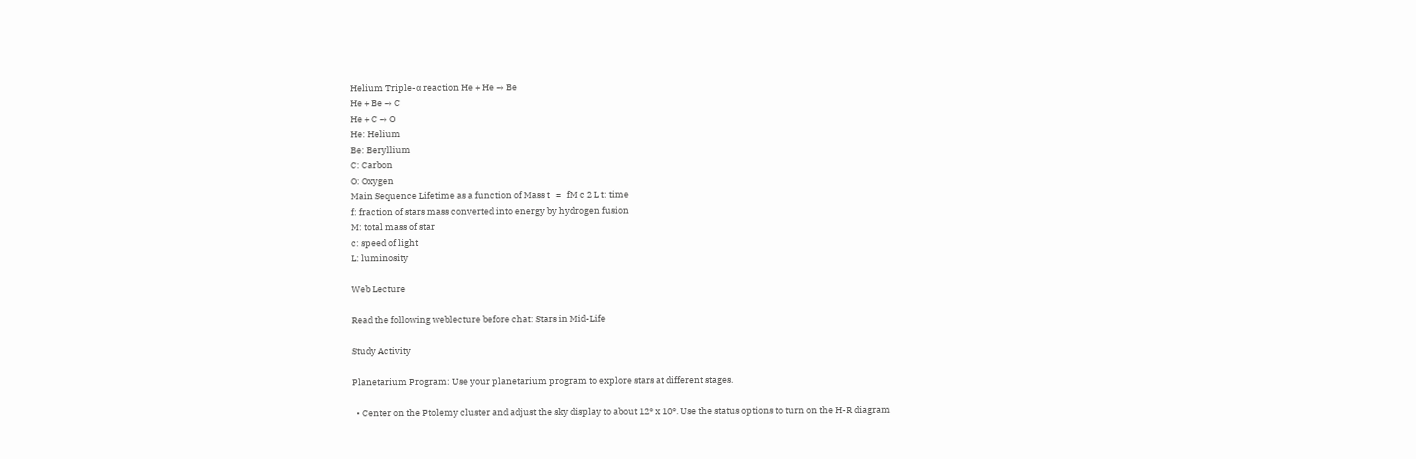Helium Triple-α reaction He + He → Be
He + Be → C
He + C → O
He: Helium
Be: Beryllium
C: Carbon
O: Oxygen
Main Sequence Lifetime as a function of Mass t   =   fM c 2 L t: time
f: fraction of stars mass converted into energy by hydrogen fusion
M: total mass of star
c: speed of light
L: luminosity

Web Lecture

Read the following weblecture before chat: Stars in Mid-Life

Study Activity

Planetarium Program: Use your planetarium program to explore stars at different stages.

  • Center on the Ptolemy cluster and adjust the sky display to about 12° x 10°. Use the status options to turn on the H-R diagram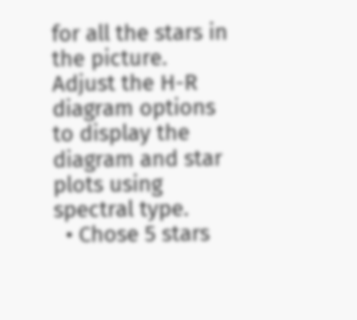for all the stars in the picture. Adjust the H-R diagram options to display the diagram and star plots using spectral type.
  • Chose 5 stars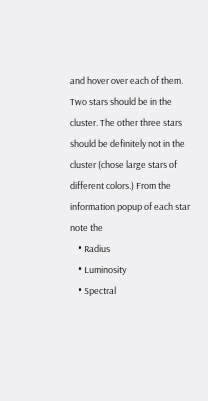and hover over each of them. Two stars should be in the cluster. The other three stars should be definitely not in the cluster (chose large stars of different colors.) From the information popup of each star note the
    • Radius
    • Luminosity
    • Spectral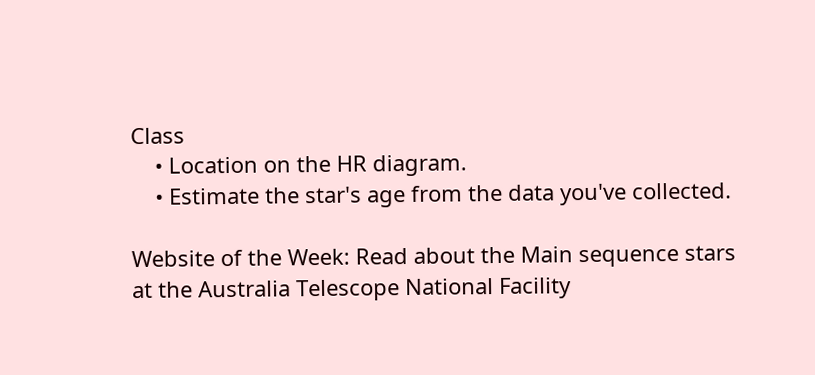Class
    • Location on the HR diagram.
    • Estimate the star's age from the data you've collected.

Website of the Week: Read about the Main sequence stars at the Australia Telescope National Facility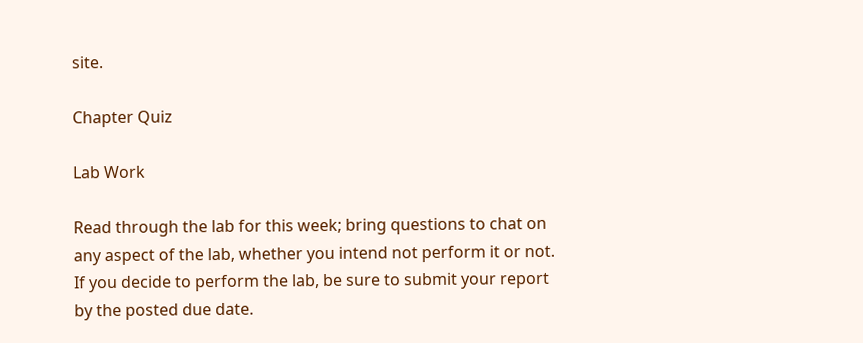site.

Chapter Quiz

Lab Work

Read through the lab for this week; bring questions to chat on any aspect of the lab, whether you intend not perform it or not. If you decide to perform the lab, be sure to submit your report by the posted due date.